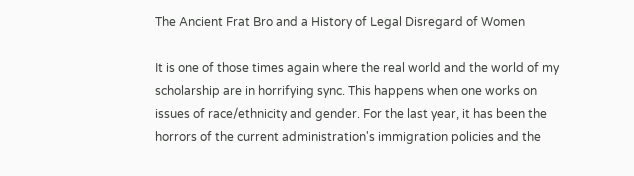The Ancient Frat Bro and a History of Legal Disregard of Women

It is one of those times again where the real world and the world of my scholarship are in horrifying sync. This happens when one works on issues of race/ethnicity and gender. For the last year, it has been the horrors of the current administration's immigration policies and the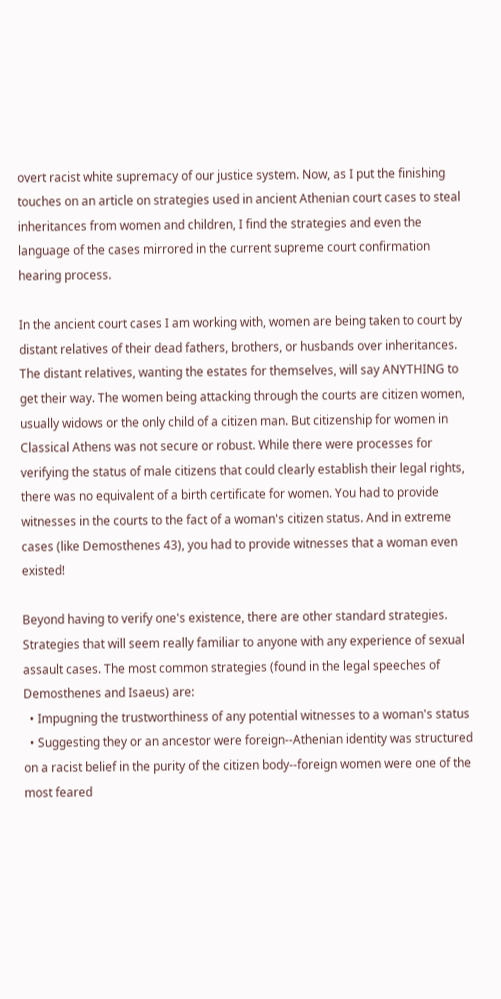overt racist white supremacy of our justice system. Now, as I put the finishing touches on an article on strategies used in ancient Athenian court cases to steal inheritances from women and children, I find the strategies and even the language of the cases mirrored in the current supreme court confirmation hearing process.

In the ancient court cases I am working with, women are being taken to court by distant relatives of their dead fathers, brothers, or husbands over inheritances. The distant relatives, wanting the estates for themselves, will say ANYTHING to get their way. The women being attacking through the courts are citizen women, usually widows or the only child of a citizen man. But citizenship for women in Classical Athens was not secure or robust. While there were processes for verifying the status of male citizens that could clearly establish their legal rights, there was no equivalent of a birth certificate for women. You had to provide witnesses in the courts to the fact of a woman's citizen status. And in extreme cases (like Demosthenes 43), you had to provide witnesses that a woman even existed!

Beyond having to verify one's existence, there are other standard strategies. Strategies that will seem really familiar to anyone with any experience of sexual assault cases. The most common strategies (found in the legal speeches of Demosthenes and Isaeus) are:
  • Impugning the trustworthiness of any potential witnesses to a woman's status
  • Suggesting they or an ancestor were foreign--Athenian identity was structured on a racist belief in the purity of the citizen body--foreign women were one of the most feared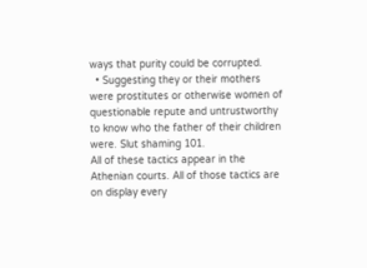ways that purity could be corrupted.
  • Suggesting they or their mothers were prostitutes or otherwise women of questionable repute and untrustworthy to know who the father of their children were. Slut shaming 101.
All of these tactics appear in the Athenian courts. All of those tactics are on display every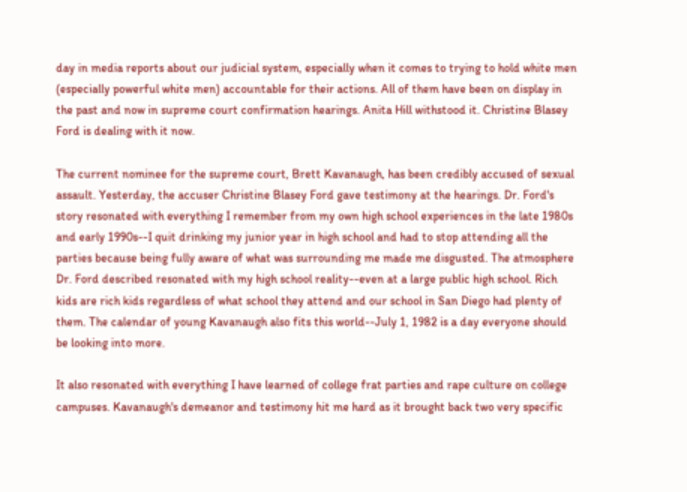day in media reports about our judicial system, especially when it comes to trying to hold white men (especially powerful white men) accountable for their actions. All of them have been on display in the past and now in supreme court confirmation hearings. Anita Hill withstood it. Christine Blasey Ford is dealing with it now.

The current nominee for the supreme court, Brett Kavanaugh, has been credibly accused of sexual assault. Yesterday, the accuser Christine Blasey Ford gave testimony at the hearings. Dr. Ford's story resonated with everything I remember from my own high school experiences in the late 1980s and early 1990s--I quit drinking my junior year in high school and had to stop attending all the parties because being fully aware of what was surrounding me made me disgusted. The atmosphere Dr. Ford described resonated with my high school reality--even at a large public high school. Rich kids are rich kids regardless of what school they attend and our school in San Diego had plenty of them. The calendar of young Kavanaugh also fits this world--July 1, 1982 is a day everyone should be looking into more.

It also resonated with everything I have learned of college frat parties and rape culture on college campuses. Kavanaugh's demeanor and testimony hit me hard as it brought back two very specific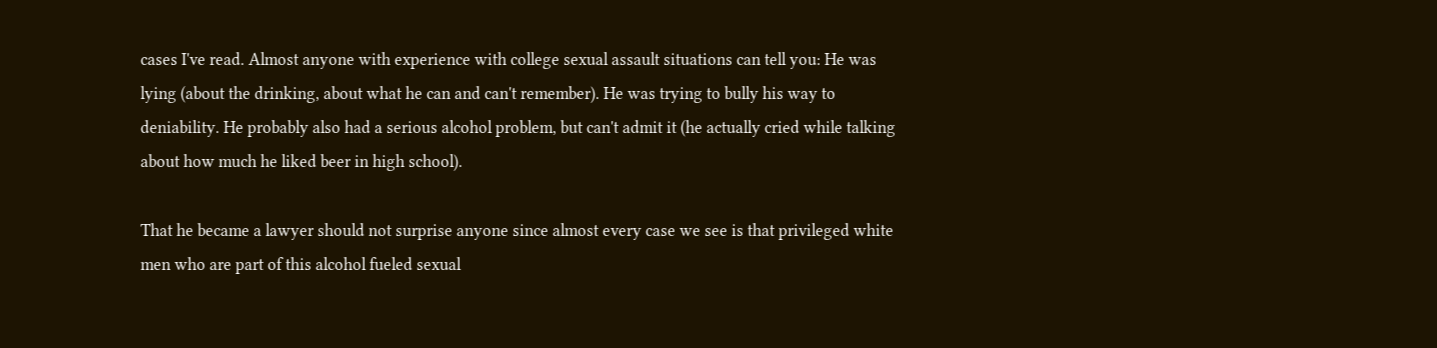cases I've read. Almost anyone with experience with college sexual assault situations can tell you: He was lying (about the drinking, about what he can and can't remember). He was trying to bully his way to deniability. He probably also had a serious alcohol problem, but can't admit it (he actually cried while talking about how much he liked beer in high school).

That he became a lawyer should not surprise anyone since almost every case we see is that privileged white men who are part of this alcohol fueled sexual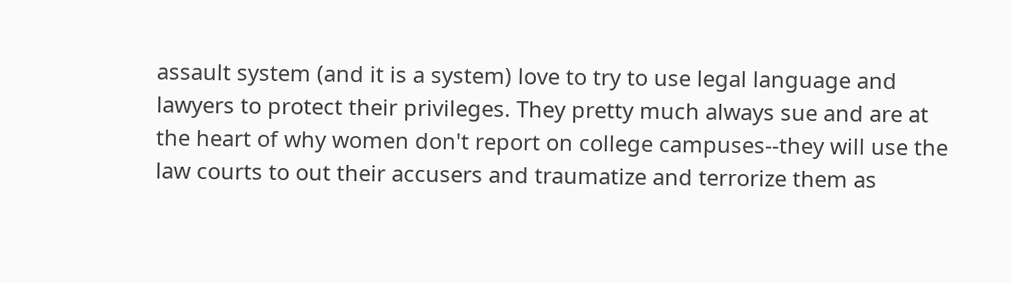assault system (and it is a system) love to try to use legal language and lawyers to protect their privileges. They pretty much always sue and are at the heart of why women don't report on college campuses--they will use the law courts to out their accusers and traumatize and terrorize them as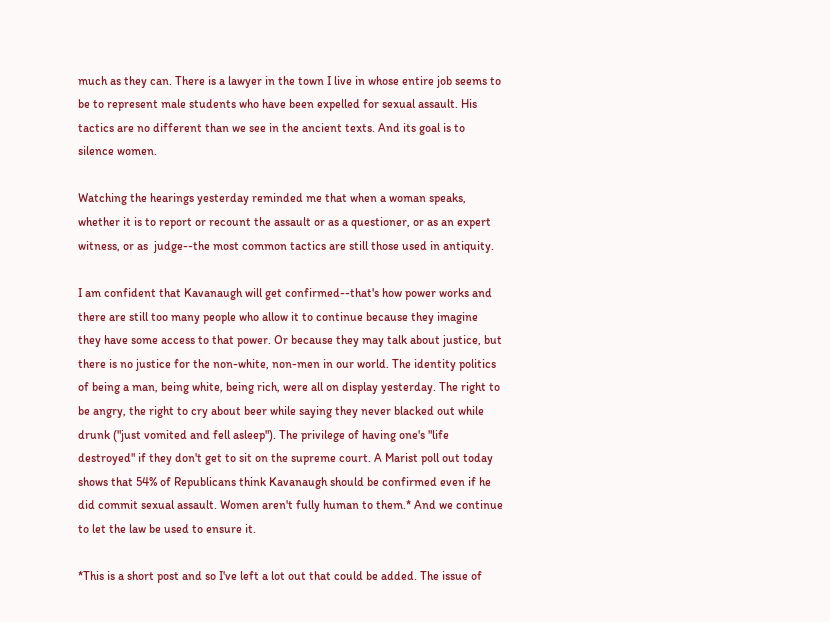much as they can. There is a lawyer in the town I live in whose entire job seems to be to represent male students who have been expelled for sexual assault. His tactics are no different than we see in the ancient texts. And its goal is to silence women.

Watching the hearings yesterday reminded me that when a woman speaks, whether it is to report or recount the assault or as a questioner, or as an expert witness, or as  judge--the most common tactics are still those used in antiquity.

I am confident that Kavanaugh will get confirmed--that's how power works and there are still too many people who allow it to continue because they imagine they have some access to that power. Or because they may talk about justice, but there is no justice for the non-white, non-men in our world. The identity politics of being a man, being white, being rich, were all on display yesterday. The right to be angry, the right to cry about beer while saying they never blacked out while drunk ("just vomited and fell asleep"). The privilege of having one's "life destroyed" if they don't get to sit on the supreme court. A Marist poll out today shows that 54% of Republicans think Kavanaugh should be confirmed even if he did commit sexual assault. Women aren't fully human to them.* And we continue to let the law be used to ensure it.

*This is a short post and so I've left a lot out that could be added. The issue of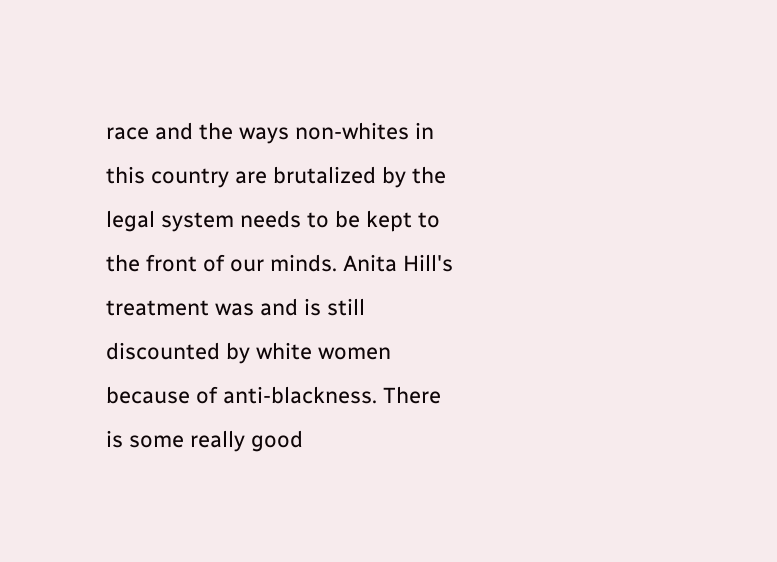race and the ways non-whites in this country are brutalized by the legal system needs to be kept to the front of our minds. Anita Hill's treatment was and is still discounted by white women because of anti-blackness. There is some really good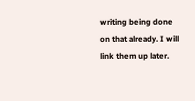writing being done on that already. I will link them up later.